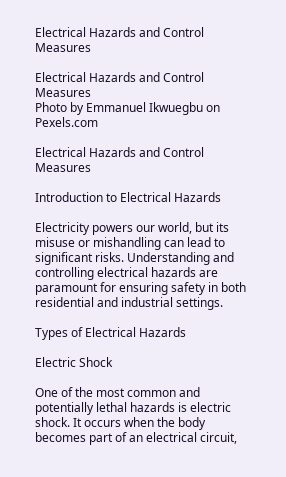Electrical Hazards and Control Measures

Electrical Hazards and Control Measures
Photo by Emmanuel Ikwuegbu on Pexels.com

Electrical Hazards and Control Measures

Introduction to Electrical Hazards

Electricity powers our world, but its misuse or mishandling can lead to significant risks. Understanding and controlling electrical hazards are paramount for ensuring safety in both residential and industrial settings.

Types of Electrical Hazards

Electric Shock

One of the most common and potentially lethal hazards is electric shock. It occurs when the body becomes part of an electrical circuit,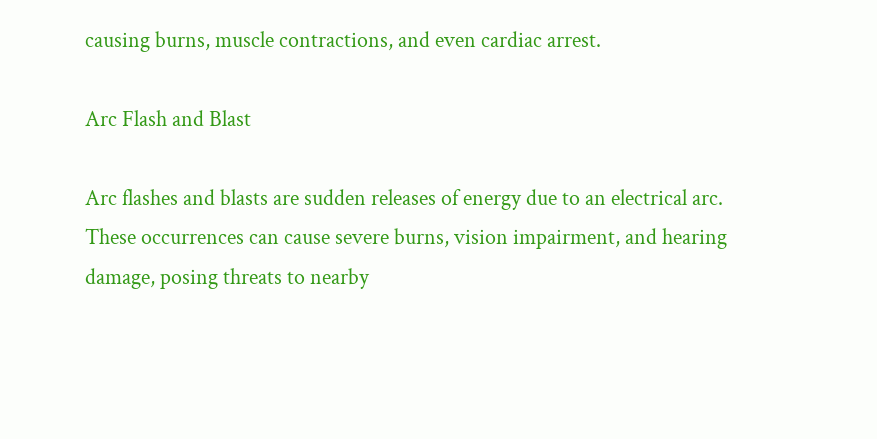causing burns, muscle contractions, and even cardiac arrest.

Arc Flash and Blast

Arc flashes and blasts are sudden releases of energy due to an electrical arc. These occurrences can cause severe burns, vision impairment, and hearing damage, posing threats to nearby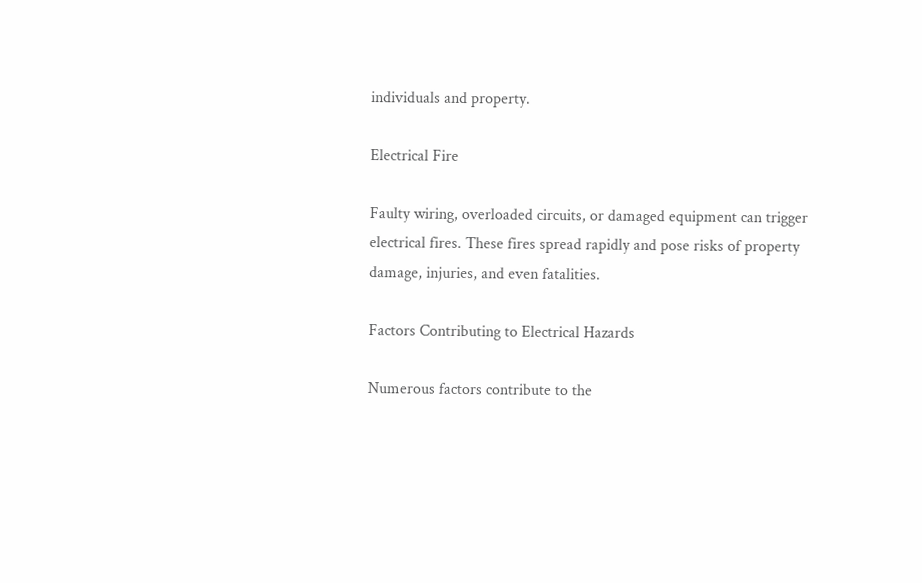individuals and property.

Electrical Fire

Faulty wiring, overloaded circuits, or damaged equipment can trigger electrical fires. These fires spread rapidly and pose risks of property damage, injuries, and even fatalities.

Factors Contributing to Electrical Hazards

Numerous factors contribute to the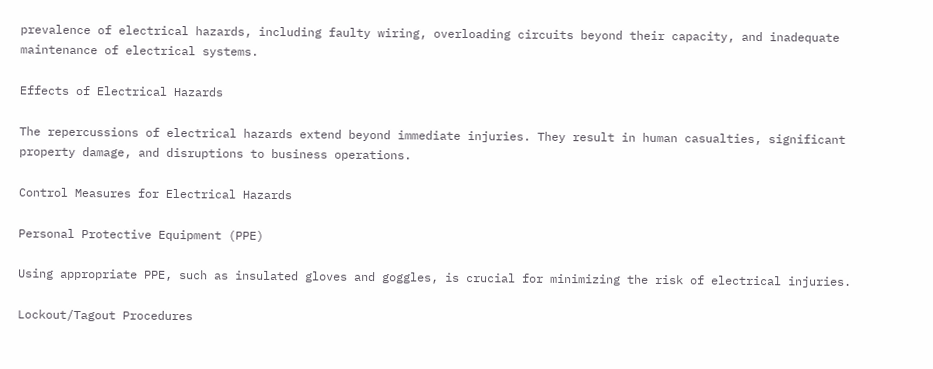prevalence of electrical hazards, including faulty wiring, overloading circuits beyond their capacity, and inadequate maintenance of electrical systems.

Effects of Electrical Hazards

The repercussions of electrical hazards extend beyond immediate injuries. They result in human casualties, significant property damage, and disruptions to business operations.

Control Measures for Electrical Hazards

Personal Protective Equipment (PPE)

Using appropriate PPE, such as insulated gloves and goggles, is crucial for minimizing the risk of electrical injuries.

Lockout/Tagout Procedures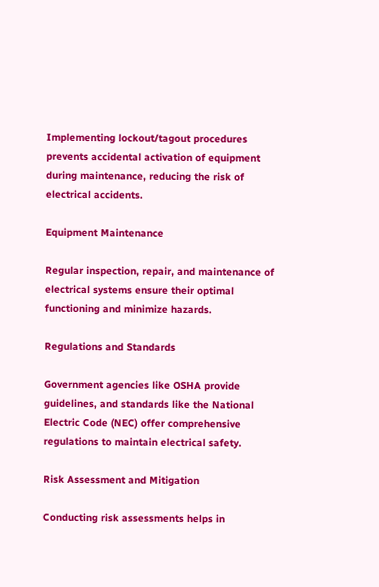Implementing lockout/tagout procedures prevents accidental activation of equipment during maintenance, reducing the risk of electrical accidents.

Equipment Maintenance

Regular inspection, repair, and maintenance of electrical systems ensure their optimal functioning and minimize hazards.

Regulations and Standards

Government agencies like OSHA provide guidelines, and standards like the National Electric Code (NEC) offer comprehensive regulations to maintain electrical safety.

Risk Assessment and Mitigation

Conducting risk assessments helps in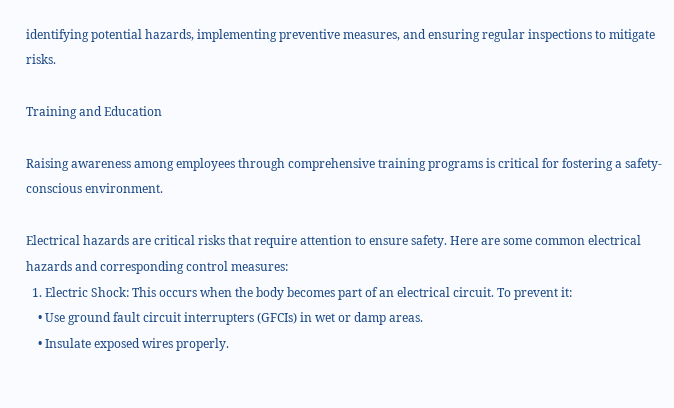identifying potential hazards, implementing preventive measures, and ensuring regular inspections to mitigate risks.

Training and Education

Raising awareness among employees through comprehensive training programs is critical for fostering a safety-conscious environment.

Electrical hazards are critical risks that require attention to ensure safety. Here are some common electrical hazards and corresponding control measures:
  1. Electric Shock: This occurs when the body becomes part of an electrical circuit. To prevent it:
    • Use ground fault circuit interrupters (GFCIs) in wet or damp areas.
    • Insulate exposed wires properly.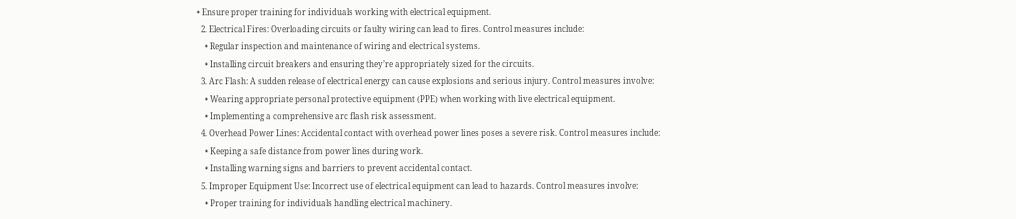• Ensure proper training for individuals working with electrical equipment.
  2. Electrical Fires: Overloading circuits or faulty wiring can lead to fires. Control measures include:
    • Regular inspection and maintenance of wiring and electrical systems.
    • Installing circuit breakers and ensuring they’re appropriately sized for the circuits.
  3. Arc Flash: A sudden release of electrical energy can cause explosions and serious injury. Control measures involve:
    • Wearing appropriate personal protective equipment (PPE) when working with live electrical equipment.
    • Implementing a comprehensive arc flash risk assessment.
  4. Overhead Power Lines: Accidental contact with overhead power lines poses a severe risk. Control measures include:
    • Keeping a safe distance from power lines during work.
    • Installing warning signs and barriers to prevent accidental contact.
  5. Improper Equipment Use: Incorrect use of electrical equipment can lead to hazards. Control measures involve:
    • Proper training for individuals handling electrical machinery.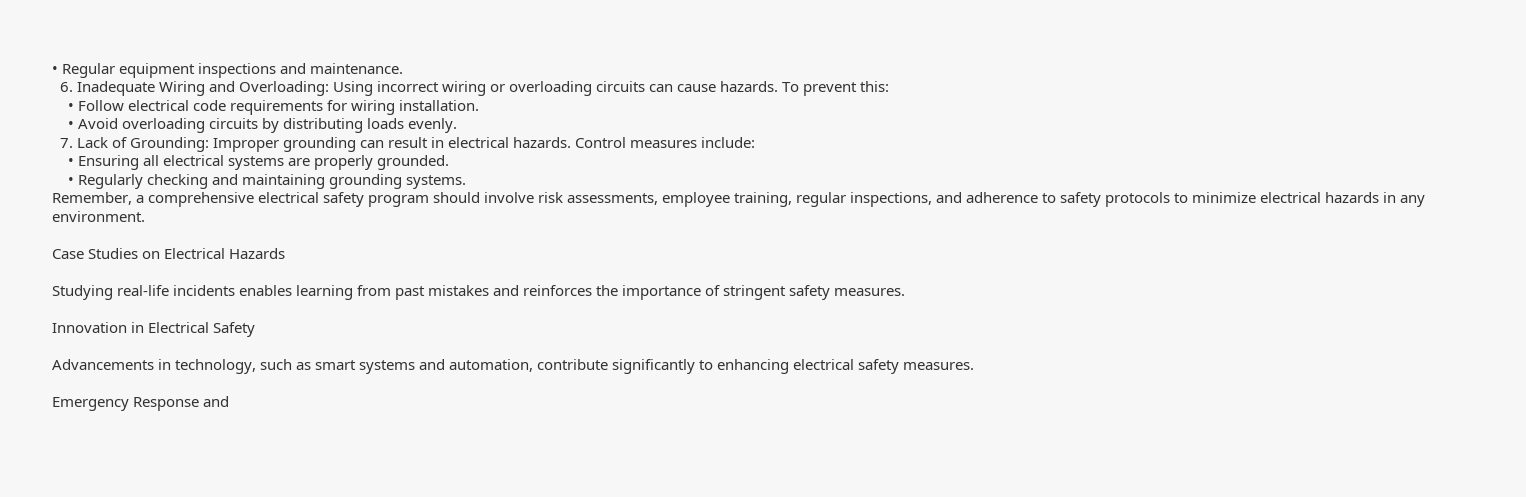• Regular equipment inspections and maintenance.
  6. Inadequate Wiring and Overloading: Using incorrect wiring or overloading circuits can cause hazards. To prevent this:
    • Follow electrical code requirements for wiring installation.
    • Avoid overloading circuits by distributing loads evenly.
  7. Lack of Grounding: Improper grounding can result in electrical hazards. Control measures include:
    • Ensuring all electrical systems are properly grounded.
    • Regularly checking and maintaining grounding systems.
Remember, a comprehensive electrical safety program should involve risk assessments, employee training, regular inspections, and adherence to safety protocols to minimize electrical hazards in any environment.

Case Studies on Electrical Hazards

Studying real-life incidents enables learning from past mistakes and reinforces the importance of stringent safety measures.

Innovation in Electrical Safety

Advancements in technology, such as smart systems and automation, contribute significantly to enhancing electrical safety measures.

Emergency Response and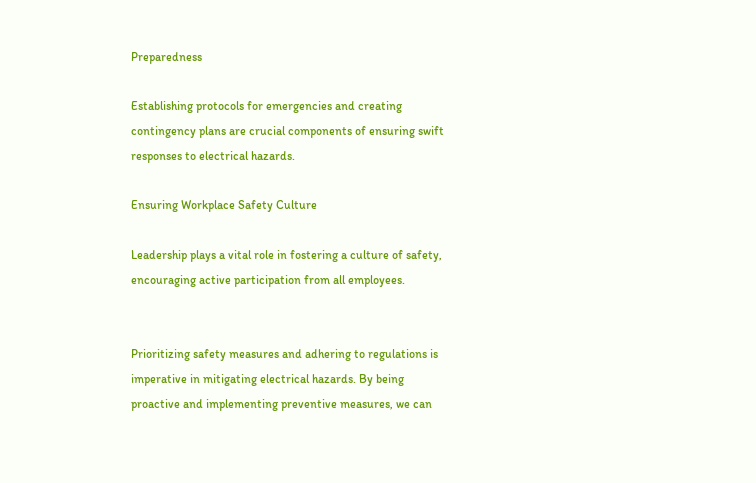Preparedness

Establishing protocols for emergencies and creating contingency plans are crucial components of ensuring swift responses to electrical hazards.

Ensuring Workplace Safety Culture

Leadership plays a vital role in fostering a culture of safety, encouraging active participation from all employees.


Prioritizing safety measures and adhering to regulations is imperative in mitigating electrical hazards. By being proactive and implementing preventive measures, we can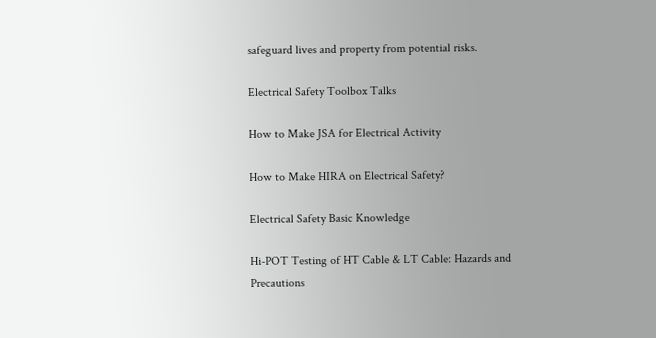safeguard lives and property from potential risks.

Electrical Safety Toolbox Talks

How to Make JSA for Electrical Activity

How to Make HIRA on Electrical Safety?

Electrical Safety Basic Knowledge

Hi-POT Testing of HT Cable & LT Cable: Hazards and Precautions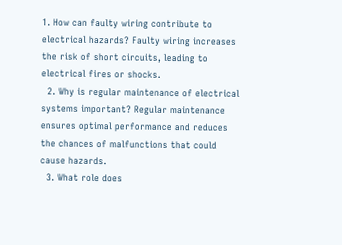1. How can faulty wiring contribute to electrical hazards? Faulty wiring increases the risk of short circuits, leading to electrical fires or shocks.
  2. Why is regular maintenance of electrical systems important? Regular maintenance ensures optimal performance and reduces the chances of malfunctions that could cause hazards.
  3. What role does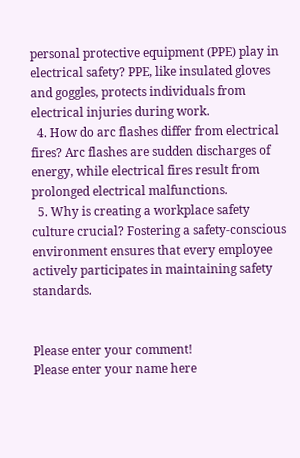personal protective equipment (PPE) play in electrical safety? PPE, like insulated gloves and goggles, protects individuals from electrical injuries during work.
  4. How do arc flashes differ from electrical fires? Arc flashes are sudden discharges of energy, while electrical fires result from prolonged electrical malfunctions.
  5. Why is creating a workplace safety culture crucial? Fostering a safety-conscious environment ensures that every employee actively participates in maintaining safety standards.


Please enter your comment!
Please enter your name here